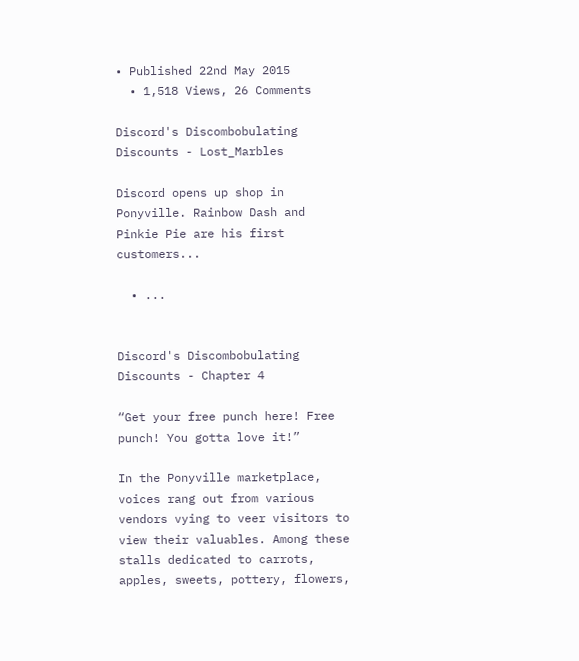• Published 22nd May 2015
  • 1,518 Views, 26 Comments

Discord's Discombobulating Discounts - Lost_Marbles

Discord opens up shop in Ponyville. Rainbow Dash and Pinkie Pie are his first customers...

  • ...


Discord's Discombobulating Discounts - Chapter 4

“Get your free punch here! Free punch! You gotta love it!”

In the Ponyville marketplace, voices rang out from various vendors vying to veer visitors to view their valuables. Among these stalls dedicated to carrots, apples, sweets, pottery, flowers,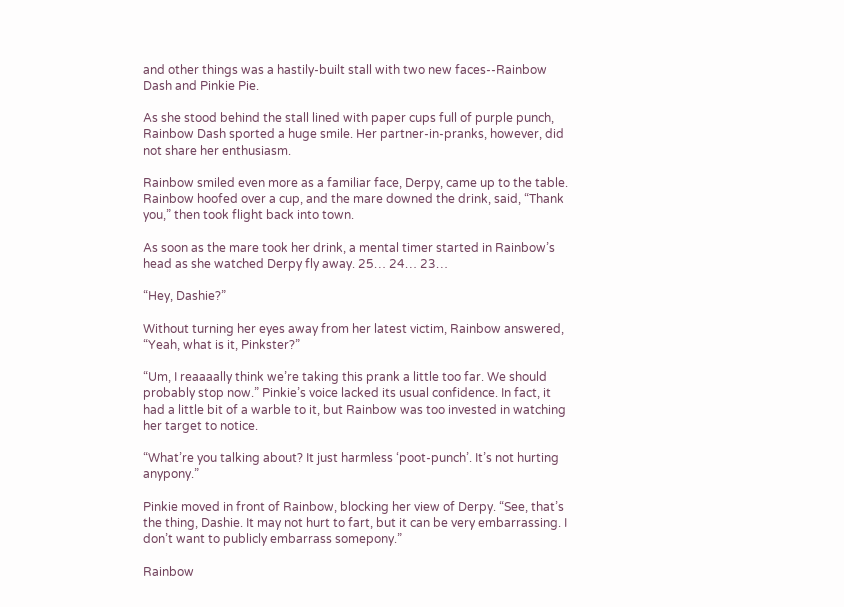and other things was a hastily-built stall with two new faces--Rainbow Dash and Pinkie Pie.

As she stood behind the stall lined with paper cups full of purple punch, Rainbow Dash sported a huge smile. Her partner-in-pranks, however, did not share her enthusiasm.

Rainbow smiled even more as a familiar face, Derpy, came up to the table. Rainbow hoofed over a cup, and the mare downed the drink, said, “Thank you,” then took flight back into town.

As soon as the mare took her drink, a mental timer started in Rainbow’s head as she watched Derpy fly away. 25… 24… 23…

“Hey, Dashie?”

Without turning her eyes away from her latest victim, Rainbow answered, “Yeah, what is it, Pinkster?”

“Um, I reaaaally think we’re taking this prank a little too far. We should probably stop now.” Pinkie’s voice lacked its usual confidence. In fact, it had a little bit of a warble to it, but Rainbow was too invested in watching her target to notice.

“What’re you talking about? It just harmless ‘poot-punch’. It’s not hurting anypony.”

Pinkie moved in front of Rainbow, blocking her view of Derpy. “See, that’s the thing, Dashie. It may not hurt to fart, but it can be very embarrassing. I don’t want to publicly embarrass somepony.”

Rainbow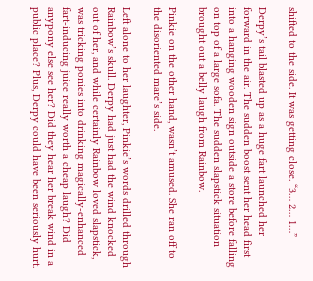shifted to the side. It was getting close. “3… 2… 1…”

Derpy’s tail blasted up as a huge fart launched her forward in the air. The sudden boost sent her head first into a hanging wooden sign outside a store before falling on top of a large sofa. The sudden slapstick situation brought out a belly laugh from Rainbow.

Pinkie on the other hand, wasn’t amused. She ran off to the disoriented mare’s side.

Left alone to her laughter, Pinkie’s words drilled through Rainbow’s skull. Derpy had just had the wind knocked out of her, and while certainly Rainbow loved slapstick, was tricking ponies into drinking magically-enhanced fart-inducing juice really worth a cheap laugh? Did anypony else see her? Did they hear her break wind in a public place? Plus, Derpy could have been seriously hurt.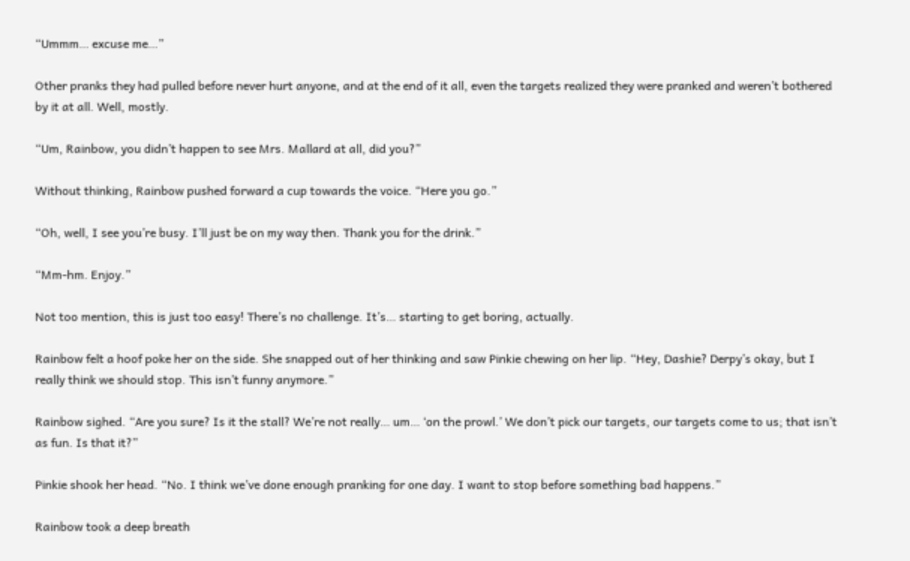“Ummm… excuse me…”

Other pranks they had pulled before never hurt anyone, and at the end of it all, even the targets realized they were pranked and weren’t bothered by it at all. Well, mostly.

“Um, Rainbow, you didn’t happen to see Mrs. Mallard at all, did you?”

Without thinking, Rainbow pushed forward a cup towards the voice. “Here you go.”

“Oh, well, I see you’re busy. I’ll just be on my way then. Thank you for the drink.”

“Mm-hm. Enjoy.”

Not too mention, this is just too easy! There’s no challenge. It’s… starting to get boring, actually.

Rainbow felt a hoof poke her on the side. She snapped out of her thinking and saw Pinkie chewing on her lip. “Hey, Dashie? Derpy’s okay, but I really think we should stop. This isn’t funny anymore.”

Rainbow sighed. “Are you sure? Is it the stall? We’re not really… um… ‘on the prowl.’ We don’t pick our targets, our targets come to us; that isn’t as fun. Is that it?”

Pinkie shook her head. “No. I think we’ve done enough pranking for one day. I want to stop before something bad happens.”

Rainbow took a deep breath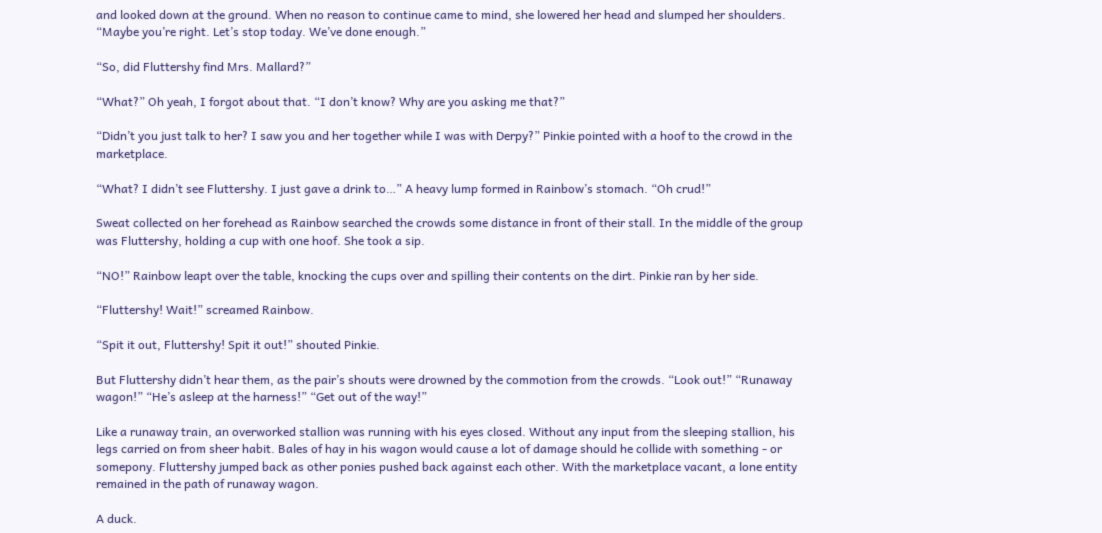and looked down at the ground. When no reason to continue came to mind, she lowered her head and slumped her shoulders. “Maybe you’re right. Let’s stop today. We’ve done enough.”

“So, did Fluttershy find Mrs. Mallard?”

“What?” Oh yeah, I forgot about that. “I don’t know? Why are you asking me that?”

“Didn’t you just talk to her? I saw you and her together while I was with Derpy?” Pinkie pointed with a hoof to the crowd in the marketplace.

“What? I didn’t see Fluttershy. I just gave a drink to…” A heavy lump formed in Rainbow’s stomach. “Oh crud!”

Sweat collected on her forehead as Rainbow searched the crowds some distance in front of their stall. In the middle of the group was Fluttershy, holding a cup with one hoof. She took a sip.

“NO!” Rainbow leapt over the table, knocking the cups over and spilling their contents on the dirt. Pinkie ran by her side.

“Fluttershy! Wait!” screamed Rainbow.

“Spit it out, Fluttershy! Spit it out!” shouted Pinkie.

But Fluttershy didn’t hear them, as the pair’s shouts were drowned by the commotion from the crowds. “Look out!” “Runaway wagon!” “He’s asleep at the harness!” “Get out of the way!”

Like a runaway train, an overworked stallion was running with his eyes closed. Without any input from the sleeping stallion, his legs carried on from sheer habit. Bales of hay in his wagon would cause a lot of damage should he collide with something - or somepony. Fluttershy jumped back as other ponies pushed back against each other. With the marketplace vacant, a lone entity remained in the path of runaway wagon.

A duck.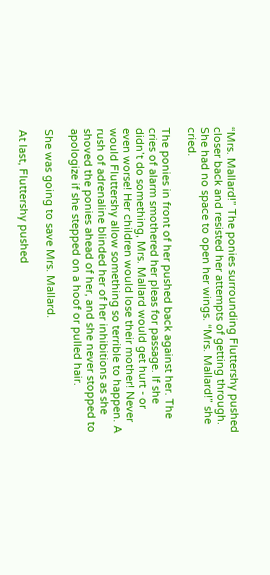“Mrs. Mallard!” The ponies surrounding Fluttershy pushed closer back and resisted her attempts of getting through. She had no space to open her wings. “Mrs. Mallard!” she cried.

The ponies in front of her pushed back against her. The cries of alarm smothered her pleas for passage. If she didn’t do something, Mrs. Mallard would get hurt - or even worse! Her children would lose their mother! Never would Fluttershy allow something so terrible to happen. A rush of adrenaline blinded her of her inhibitions as she shoved the ponies ahead of her, and she never stopped to apologize if she stepped on a hoof or pulled hair.

She was going to save Mrs. Mallard.

At last, Fluttershy pushed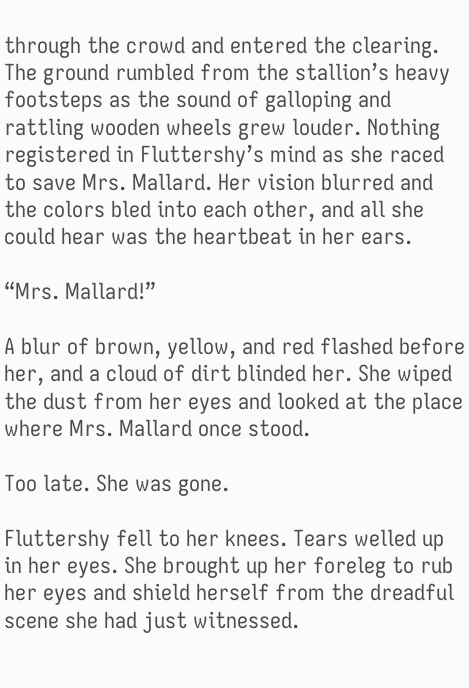through the crowd and entered the clearing. The ground rumbled from the stallion’s heavy footsteps as the sound of galloping and rattling wooden wheels grew louder. Nothing registered in Fluttershy’s mind as she raced to save Mrs. Mallard. Her vision blurred and the colors bled into each other, and all she could hear was the heartbeat in her ears.

“Mrs. Mallard!”

A blur of brown, yellow, and red flashed before her, and a cloud of dirt blinded her. She wiped the dust from her eyes and looked at the place where Mrs. Mallard once stood.

Too late. She was gone.

Fluttershy fell to her knees. Tears welled up in her eyes. She brought up her foreleg to rub her eyes and shield herself from the dreadful scene she had just witnessed.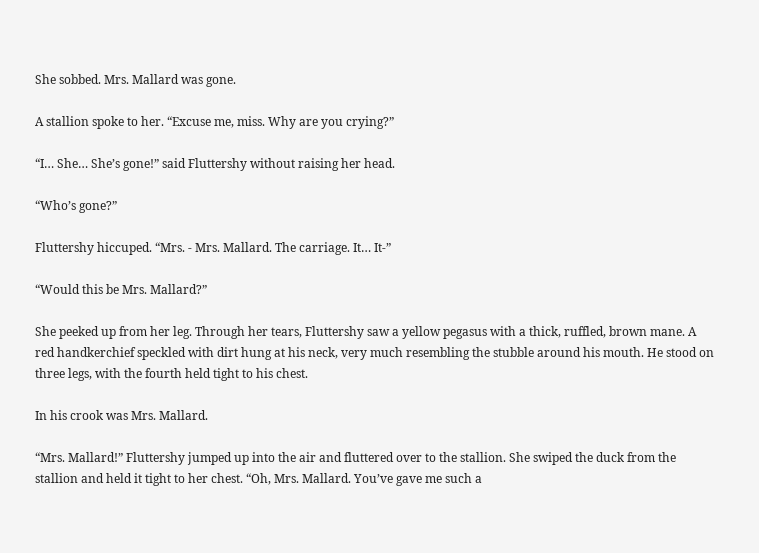She sobbed. Mrs. Mallard was gone.

A stallion spoke to her. “Excuse me, miss. Why are you crying?”

“I… She… She’s gone!” said Fluttershy without raising her head.

“Who’s gone?”

Fluttershy hiccuped. “Mrs. - Mrs. Mallard. The carriage. It… It-”

“Would this be Mrs. Mallard?”

She peeked up from her leg. Through her tears, Fluttershy saw a yellow pegasus with a thick, ruffled, brown mane. A red handkerchief speckled with dirt hung at his neck, very much resembling the stubble around his mouth. He stood on three legs, with the fourth held tight to his chest.

In his crook was Mrs. Mallard.

“Mrs. Mallard!” Fluttershy jumped up into the air and fluttered over to the stallion. She swiped the duck from the stallion and held it tight to her chest. “Oh, Mrs. Mallard. You’ve gave me such a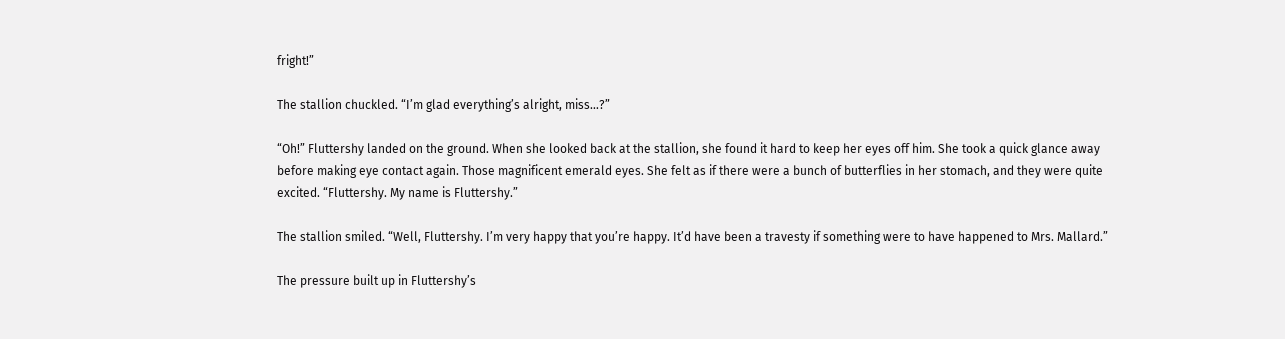fright!”

The stallion chuckled. “I’m glad everything’s alright, miss…?”

“Oh!” Fluttershy landed on the ground. When she looked back at the stallion, she found it hard to keep her eyes off him. She took a quick glance away before making eye contact again. Those magnificent emerald eyes. She felt as if there were a bunch of butterflies in her stomach, and they were quite excited. “Fluttershy. My name is Fluttershy.”

The stallion smiled. “Well, Fluttershy. I’m very happy that you’re happy. It’d have been a travesty if something were to have happened to Mrs. Mallard.”

The pressure built up in Fluttershy’s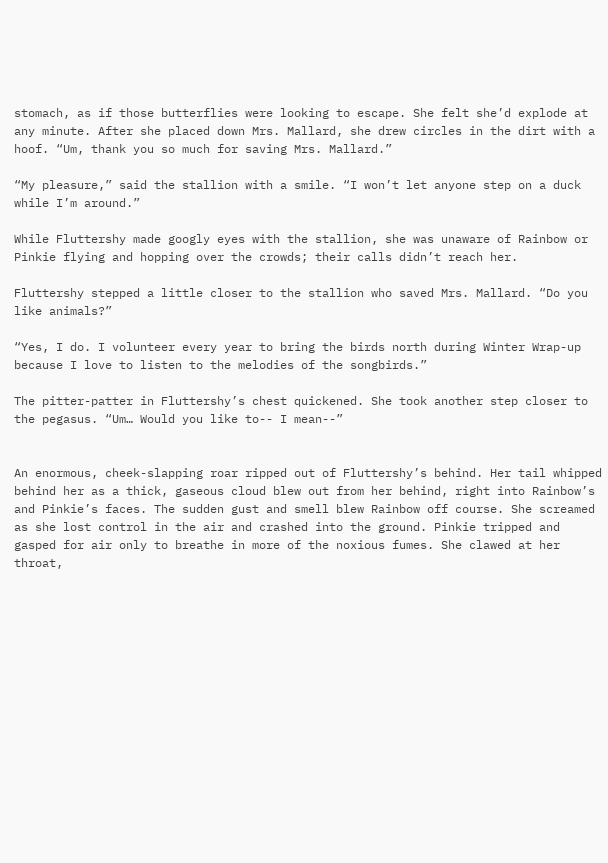stomach, as if those butterflies were looking to escape. She felt she’d explode at any minute. After she placed down Mrs. Mallard, she drew circles in the dirt with a hoof. “Um, thank you so much for saving Mrs. Mallard.”

“My pleasure,” said the stallion with a smile. “I won’t let anyone step on a duck while I’m around.”

While Fluttershy made googly eyes with the stallion, she was unaware of Rainbow or Pinkie flying and hopping over the crowds; their calls didn’t reach her.

Fluttershy stepped a little closer to the stallion who saved Mrs. Mallard. “Do you like animals?”

“Yes, I do. I volunteer every year to bring the birds north during Winter Wrap-up because I love to listen to the melodies of the songbirds.”

The pitter-patter in Fluttershy’s chest quickened. She took another step closer to the pegasus. “Um… Would you like to-- I mean--”


An enormous, cheek-slapping roar ripped out of Fluttershy’s behind. Her tail whipped behind her as a thick, gaseous cloud blew out from her behind, right into Rainbow’s and Pinkie’s faces. The sudden gust and smell blew Rainbow off course. She screamed as she lost control in the air and crashed into the ground. Pinkie tripped and gasped for air only to breathe in more of the noxious fumes. She clawed at her throat,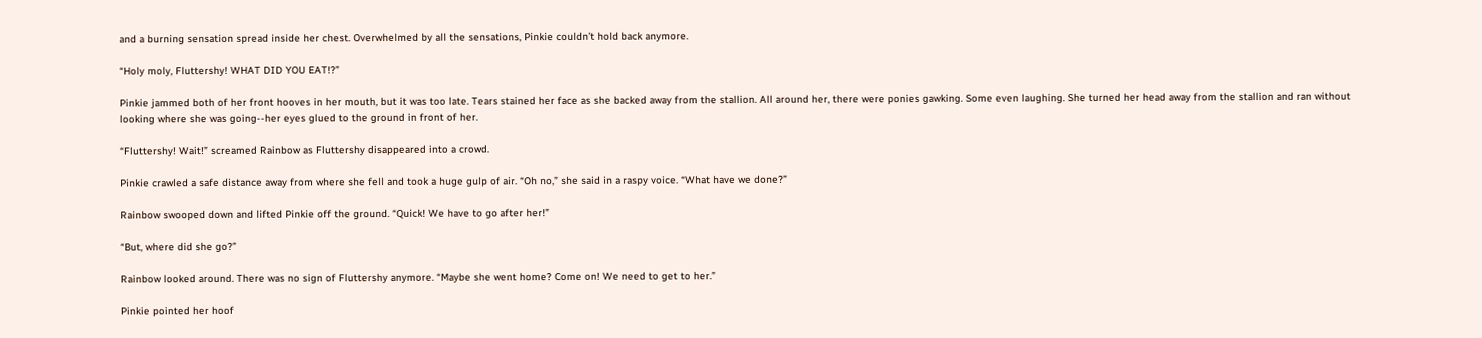and a burning sensation spread inside her chest. Overwhelmed by all the sensations, Pinkie couldn’t hold back anymore.

“Holy moly, Fluttershy! WHAT DID YOU EAT!?”

Pinkie jammed both of her front hooves in her mouth, but it was too late. Tears stained her face as she backed away from the stallion. All around her, there were ponies gawking. Some even laughing. She turned her head away from the stallion and ran without looking where she was going--her eyes glued to the ground in front of her.

“Fluttershy! Wait!” screamed Rainbow as Fluttershy disappeared into a crowd.

Pinkie crawled a safe distance away from where she fell and took a huge gulp of air. “Oh no,” she said in a raspy voice. “What have we done?”

Rainbow swooped down and lifted Pinkie off the ground. “Quick! We have to go after her!”

“But, where did she go?”

Rainbow looked around. There was no sign of Fluttershy anymore. “Maybe she went home? Come on! We need to get to her.”

Pinkie pointed her hoof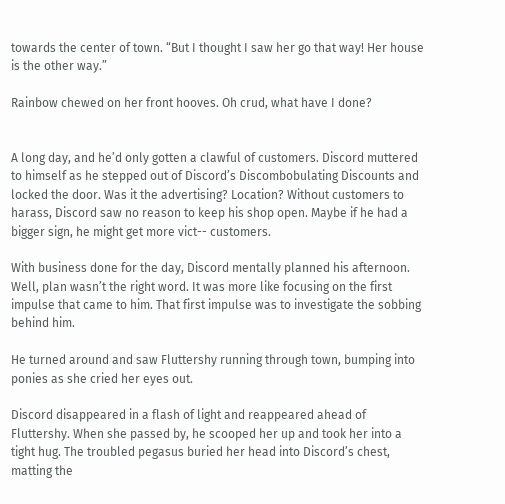towards the center of town. “But I thought I saw her go that way! Her house is the other way.”

Rainbow chewed on her front hooves. Oh crud, what have I done?


A long day, and he’d only gotten a clawful of customers. Discord muttered to himself as he stepped out of Discord’s Discombobulating Discounts and locked the door. Was it the advertising? Location? Without customers to harass, Discord saw no reason to keep his shop open. Maybe if he had a bigger sign, he might get more vict-- customers.

With business done for the day, Discord mentally planned his afternoon. Well, plan wasn’t the right word. It was more like focusing on the first impulse that came to him. That first impulse was to investigate the sobbing behind him.

He turned around and saw Fluttershy running through town, bumping into ponies as she cried her eyes out.

Discord disappeared in a flash of light and reappeared ahead of Fluttershy. When she passed by, he scooped her up and took her into a tight hug. The troubled pegasus buried her head into Discord’s chest, matting the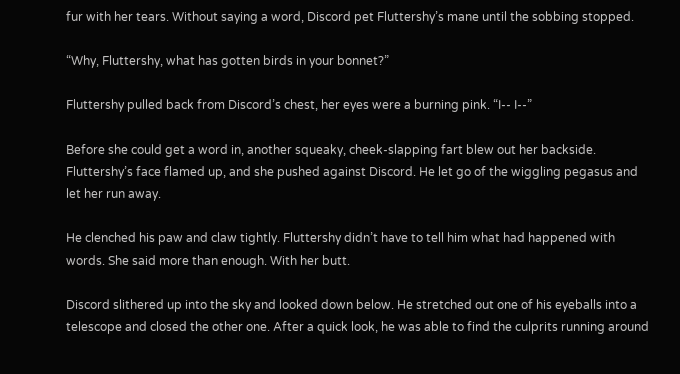fur with her tears. Without saying a word, Discord pet Fluttershy’s mane until the sobbing stopped.

“Why, Fluttershy, what has gotten birds in your bonnet?”

Fluttershy pulled back from Discord’s chest, her eyes were a burning pink. “I-- I--”

Before she could get a word in, another squeaky, cheek-slapping fart blew out her backside. Fluttershy’s face flamed up, and she pushed against Discord. He let go of the wiggling pegasus and let her run away.

He clenched his paw and claw tightly. Fluttershy didn’t have to tell him what had happened with words. She said more than enough. With her butt.

Discord slithered up into the sky and looked down below. He stretched out one of his eyeballs into a telescope and closed the other one. After a quick look, he was able to find the culprits running around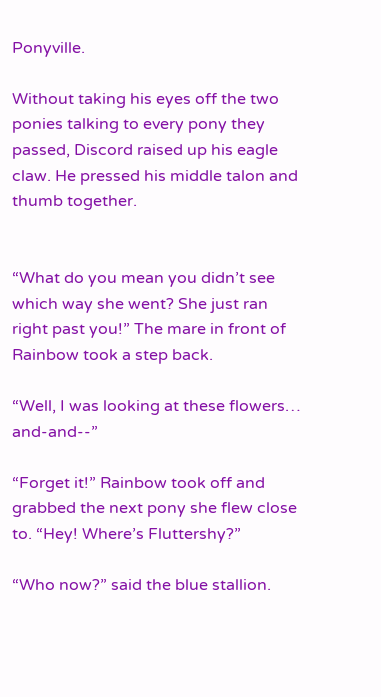Ponyville.

Without taking his eyes off the two ponies talking to every pony they passed, Discord raised up his eagle claw. He pressed his middle talon and thumb together.


“What do you mean you didn’t see which way she went? She just ran right past you!” The mare in front of Rainbow took a step back.

“Well, I was looking at these flowers… and-and--”

“Forget it!” Rainbow took off and grabbed the next pony she flew close to. “Hey! Where’s Fluttershy?”

“Who now?” said the blue stallion.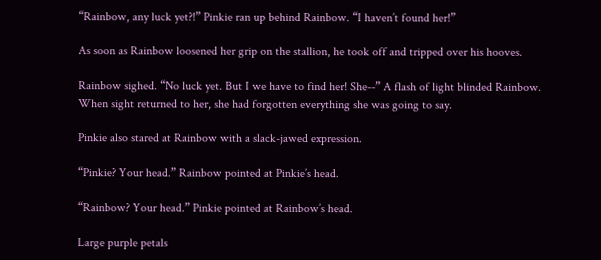“Rainbow, any luck yet?!” Pinkie ran up behind Rainbow. “I haven’t found her!”

As soon as Rainbow loosened her grip on the stallion, he took off and tripped over his hooves.

Rainbow sighed. “No luck yet. But I we have to find her! She--” A flash of light blinded Rainbow. When sight returned to her, she had forgotten everything she was going to say.

Pinkie also stared at Rainbow with a slack-jawed expression.

“Pinkie? Your head.” Rainbow pointed at Pinkie’s head.

“Rainbow? Your head.” Pinkie pointed at Rainbow’s head.

Large purple petals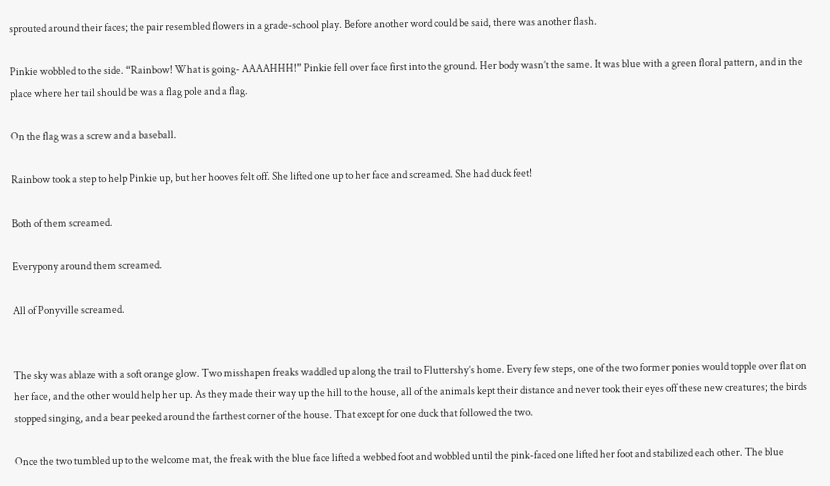sprouted around their faces; the pair resembled flowers in a grade-school play. Before another word could be said, there was another flash.

Pinkie wobbled to the side. “Rainbow! What is going- AAAAHHH!” Pinkie fell over face first into the ground. Her body wasn’t the same. It was blue with a green floral pattern, and in the place where her tail should be was a flag pole and a flag.

On the flag was a screw and a baseball.

Rainbow took a step to help Pinkie up, but her hooves felt off. She lifted one up to her face and screamed. She had duck feet!

Both of them screamed.

Everypony around them screamed.

All of Ponyville screamed.


The sky was ablaze with a soft orange glow. Two misshapen freaks waddled up along the trail to Fluttershy’s home. Every few steps, one of the two former ponies would topple over flat on her face, and the other would help her up. As they made their way up the hill to the house, all of the animals kept their distance and never took their eyes off these new creatures; the birds stopped singing, and a bear peeked around the farthest corner of the house. That except for one duck that followed the two.

Once the two tumbled up to the welcome mat, the freak with the blue face lifted a webbed foot and wobbled until the pink-faced one lifted her foot and stabilized each other. The blue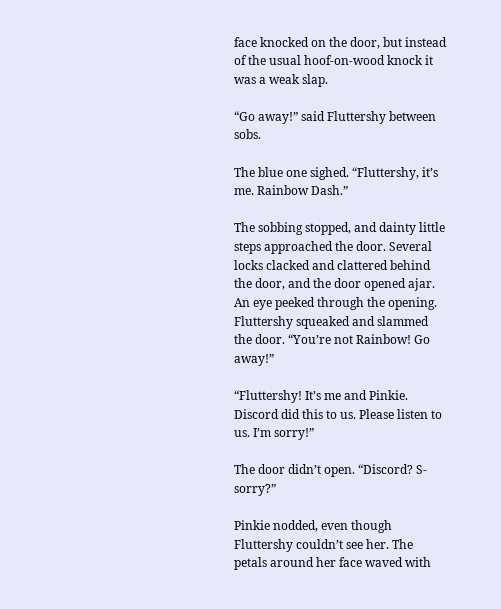face knocked on the door, but instead of the usual hoof-on-wood knock it was a weak slap.

“Go away!” said Fluttershy between sobs.

The blue one sighed. “Fluttershy, it’s me. Rainbow Dash.”

The sobbing stopped, and dainty little steps approached the door. Several locks clacked and clattered behind the door, and the door opened ajar. An eye peeked through the opening. Fluttershy squeaked and slammed the door. “You’re not Rainbow! Go away!”

“Fluttershy! It’s me and Pinkie. Discord did this to us. Please listen to us. I’m sorry!”

The door didn’t open. “Discord? S-sorry?”

Pinkie nodded, even though Fluttershy couldn’t see her. The petals around her face waved with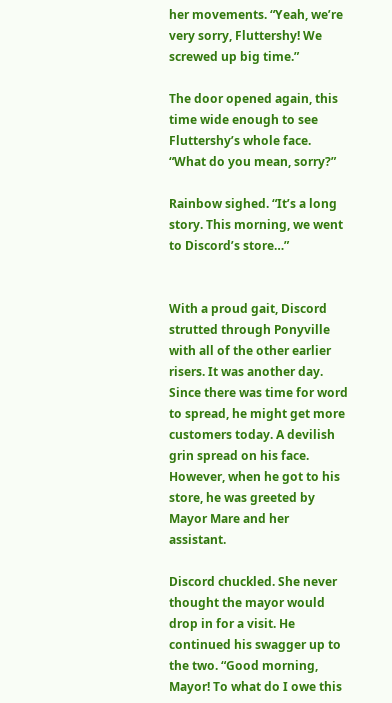her movements. “Yeah, we’re very sorry, Fluttershy! We screwed up big time.”

The door opened again, this time wide enough to see Fluttershy’s whole face. “What do you mean, sorry?”

Rainbow sighed. “It’s a long story. This morning, we went to Discord’s store…”


With a proud gait, Discord strutted through Ponyville with all of the other earlier risers. It was another day. Since there was time for word to spread, he might get more customers today. A devilish grin spread on his face. However, when he got to his store, he was greeted by Mayor Mare and her assistant.

Discord chuckled. She never thought the mayor would drop in for a visit. He continued his swagger up to the two. “Good morning, Mayor! To what do I owe this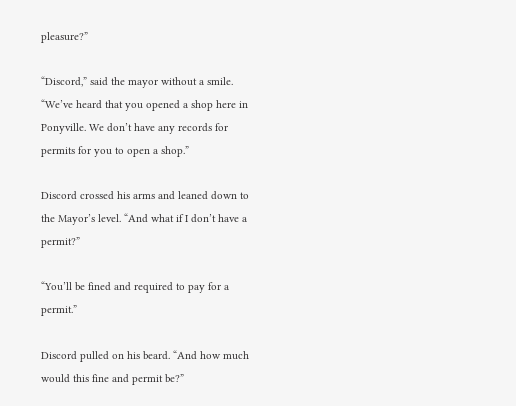pleasure?”

“Discord,” said the mayor without a smile. “We’ve heard that you opened a shop here in Ponyville. We don’t have any records for permits for you to open a shop.”

Discord crossed his arms and leaned down to the Mayor’s level. “And what if I don’t have a permit?”

“You’ll be fined and required to pay for a permit.”

Discord pulled on his beard. “And how much would this fine and permit be?”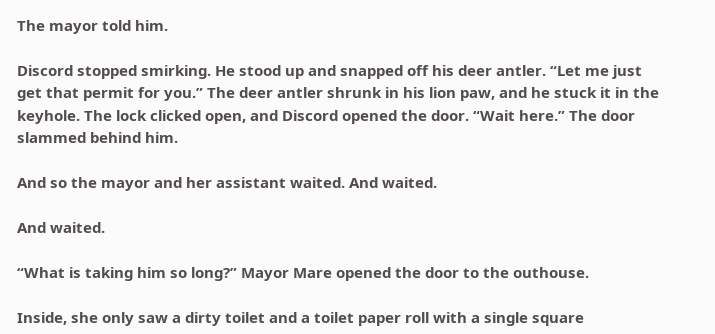The mayor told him.

Discord stopped smirking. He stood up and snapped off his deer antler. “Let me just get that permit for you.” The deer antler shrunk in his lion paw, and he stuck it in the keyhole. The lock clicked open, and Discord opened the door. “Wait here.” The door slammed behind him.

And so the mayor and her assistant waited. And waited.

And waited.

“What is taking him so long?” Mayor Mare opened the door to the outhouse.

Inside, she only saw a dirty toilet and a toilet paper roll with a single square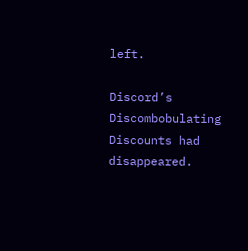left.

Discord’s Discombobulating Discounts had disappeared.